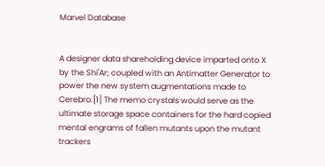Marvel Database


A designer data shareholding device imparted onto X by the Shi'Ar; coupled with an Antimatter Generator to power the new system augmentations made to Cerebro.[1] The memo crystals would serve as the ultimate storage space containers for the hard copied mental engrams of fallen mutants upon the mutant trackers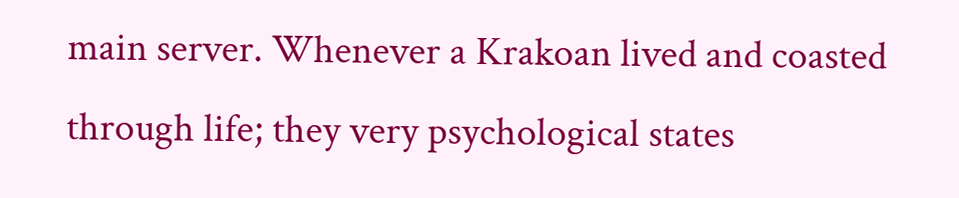main server. Whenever a Krakoan lived and coasted through life; they very psychological states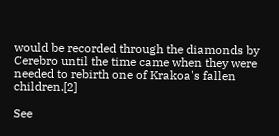would be recorded through the diamonds by Cerebro until the time came when they were needed to rebirth one of Krakoa's fallen children.[2]

See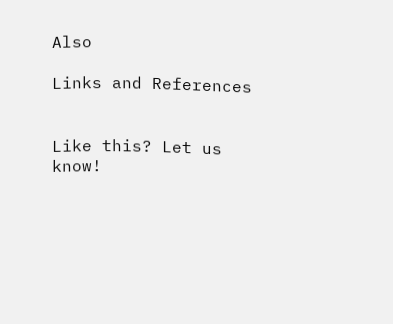Also

Links and References


Like this? Let us know!